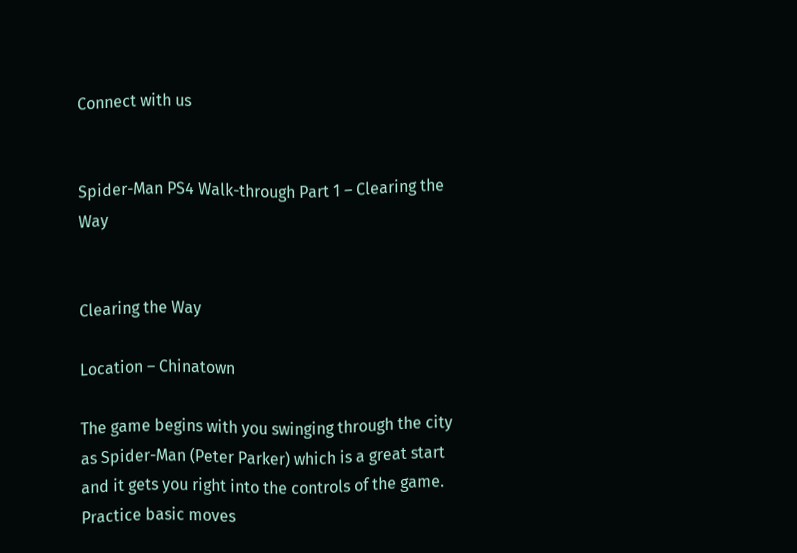Connect with us


Spider-Man PS4 Walk-through Part 1 – Clearing the Way


Clearing the Way

Location – Chinatown

The game begins with you swinging through the city as Spider-Man (Peter Parker) which is a great start and it gets you right into the controls of the game. Practice basic moves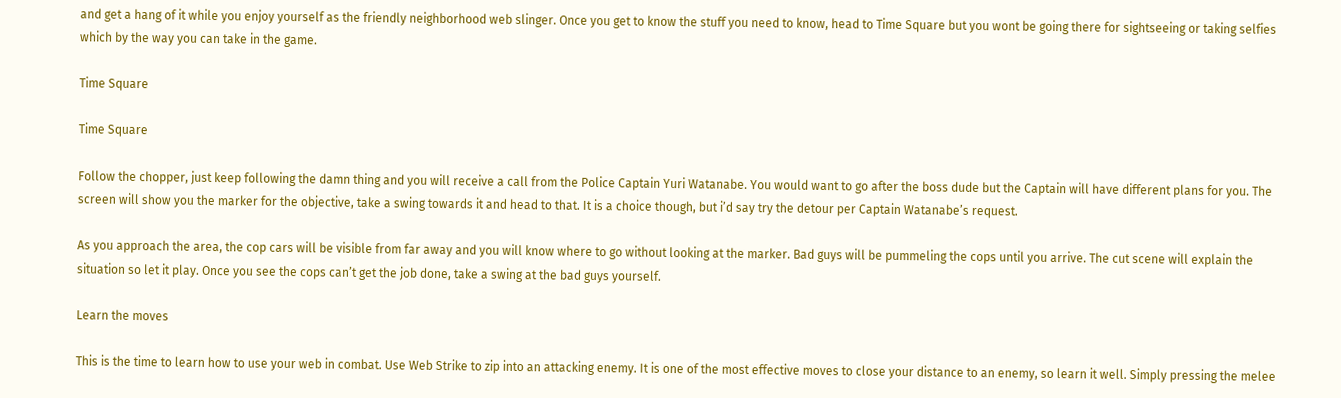and get a hang of it while you enjoy yourself as the friendly neighborhood web slinger. Once you get to know the stuff you need to know, head to Time Square but you wont be going there for sightseeing or taking selfies which by the way you can take in the game.

Time Square

Time Square

Follow the chopper, just keep following the damn thing and you will receive a call from the Police Captain Yuri Watanabe. You would want to go after the boss dude but the Captain will have different plans for you. The screen will show you the marker for the objective, take a swing towards it and head to that. It is a choice though, but i’d say try the detour per Captain Watanabe’s request.

As you approach the area, the cop cars will be visible from far away and you will know where to go without looking at the marker. Bad guys will be pummeling the cops until you arrive. The cut scene will explain the situation so let it play. Once you see the cops can’t get the job done, take a swing at the bad guys yourself.

Learn the moves

This is the time to learn how to use your web in combat. Use Web Strike to zip into an attacking enemy. It is one of the most effective moves to close your distance to an enemy, so learn it well. Simply pressing the melee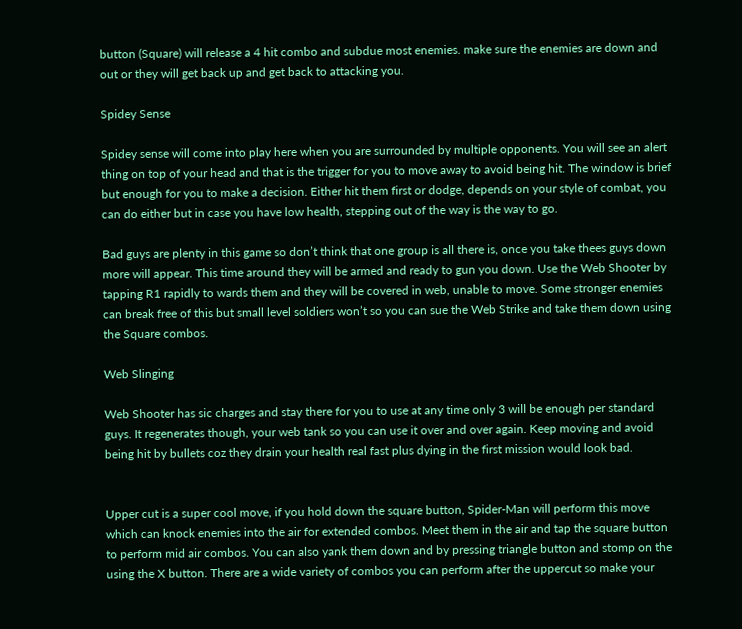button (Square) will release a 4 hit combo and subdue most enemies. make sure the enemies are down and out or they will get back up and get back to attacking you.

Spidey Sense

Spidey sense will come into play here when you are surrounded by multiple opponents. You will see an alert thing on top of your head and that is the trigger for you to move away to avoid being hit. The window is brief but enough for you to make a decision. Either hit them first or dodge, depends on your style of combat, you can do either but in case you have low health, stepping out of the way is the way to go.

Bad guys are plenty in this game so don’t think that one group is all there is, once you take thees guys down more will appear. This time around they will be armed and ready to gun you down. Use the Web Shooter by tapping R1 rapidly to wards them and they will be covered in web, unable to move. Some stronger enemies can break free of this but small level soldiers won’t so you can sue the Web Strike and take them down using the Square combos.

Web Slinging

Web Shooter has sic charges and stay there for you to use at any time only 3 will be enough per standard guys. It regenerates though, your web tank so you can use it over and over again. Keep moving and avoid being hit by bullets coz they drain your health real fast plus dying in the first mission would look bad.


Upper cut is a super cool move, if you hold down the square button, Spider-Man will perform this move which can knock enemies into the air for extended combos. Meet them in the air and tap the square button to perform mid air combos. You can also yank them down and by pressing triangle button and stomp on the using the X button. There are a wide variety of combos you can perform after the uppercut so make your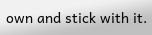own and stick with it.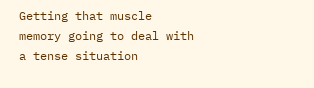Getting that muscle memory going to deal with a tense situation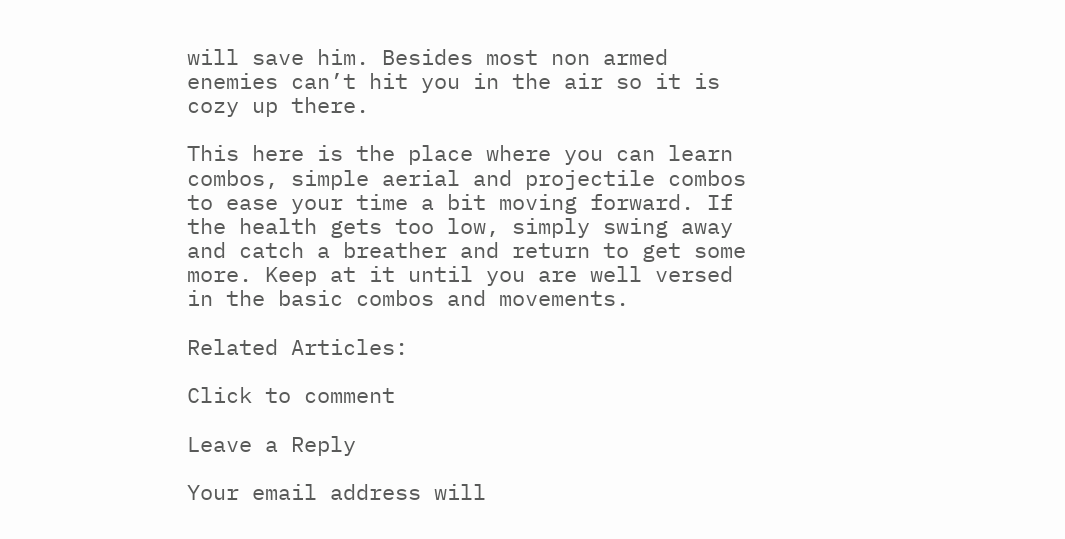will save him. Besides most non armed enemies can’t hit you in the air so it is cozy up there.

This here is the place where you can learn combos, simple aerial and projectile combos to ease your time a bit moving forward. If the health gets too low, simply swing away and catch a breather and return to get some more. Keep at it until you are well versed in the basic combos and movements.

Related Articles:

Click to comment

Leave a Reply

Your email address will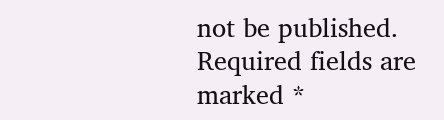not be published. Required fields are marked *